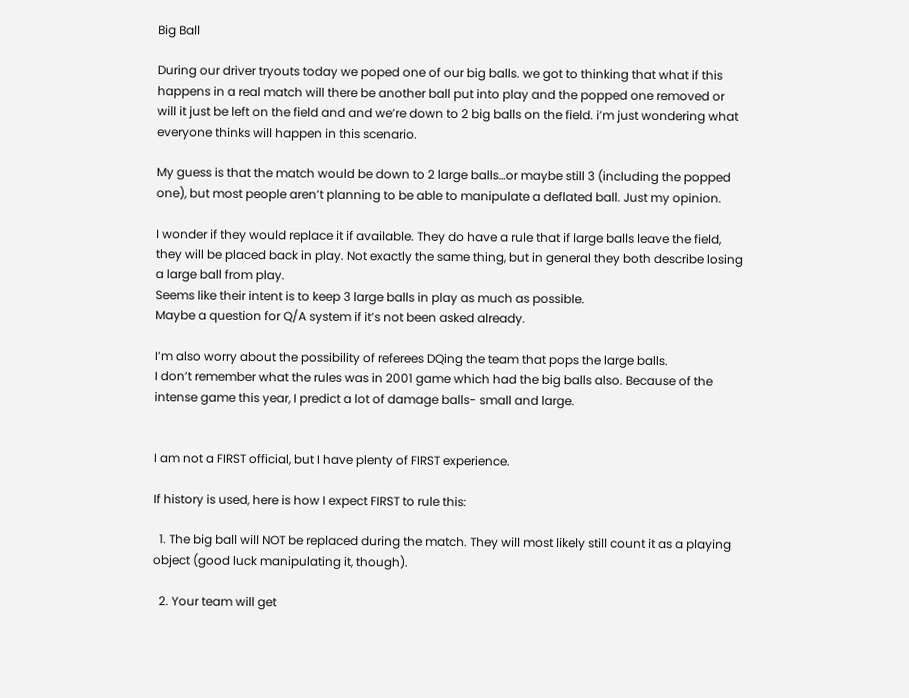Big Ball

During our driver tryouts today we poped one of our big balls. we got to thinking that what if this happens in a real match will there be another ball put into play and the popped one removed or will it just be left on the field and and we’re down to 2 big balls on the field. i’m just wondering what everyone thinks will happen in this scenario.

My guess is that the match would be down to 2 large balls…or maybe still 3 (including the popped one), but most people aren’t planning to be able to manipulate a deflated ball. Just my opinion.

I wonder if they would replace it if available. They do have a rule that if large balls leave the field, they will be placed back in play. Not exactly the same thing, but in general they both describe losing a large ball from play.
Seems like their intent is to keep 3 large balls in play as much as possible.
Maybe a question for Q/A system if it’s not been asked already.

I’m also worry about the possibility of referees DQing the team that pops the large balls.
I don’t remember what the rules was in 2001 game which had the big balls also. Because of the intense game this year, I predict a lot of damage balls- small and large.


I am not a FIRST official, but I have plenty of FIRST experience.

If history is used, here is how I expect FIRST to rule this:

  1. The big ball will NOT be replaced during the match. They will most likely still count it as a playing object (good luck manipulating it, though).

  2. Your team will get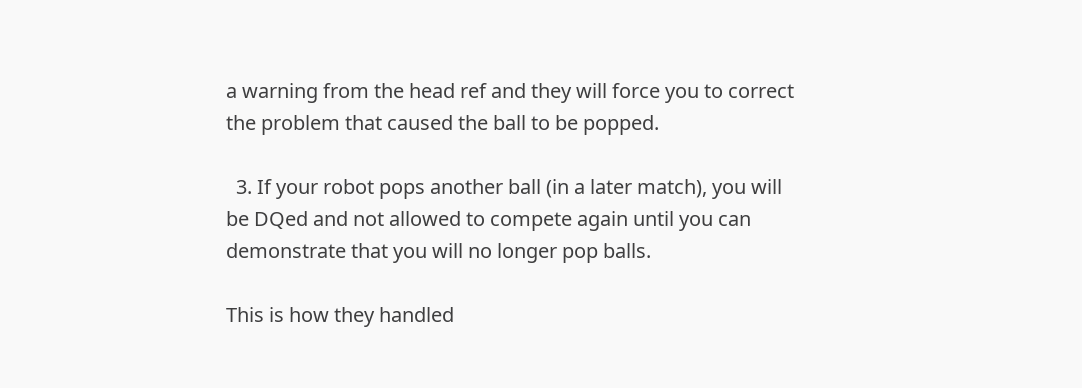a warning from the head ref and they will force you to correct the problem that caused the ball to be popped.

  3. If your robot pops another ball (in a later match), you will be DQed and not allowed to compete again until you can demonstrate that you will no longer pop balls.

This is how they handled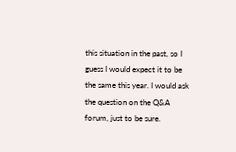this situation in the past, so I guess I would expect it to be the same this year. I would ask the question on the Q&A forum, just to be sure.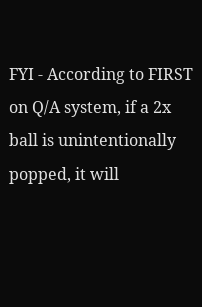FYI - According to FIRST on Q/A system, if a 2x ball is unintentionally popped, it will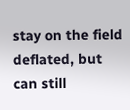stay on the field deflated, but can still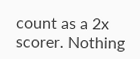count as a 2x scorer. Nothing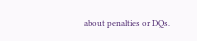about penalties or DQs.